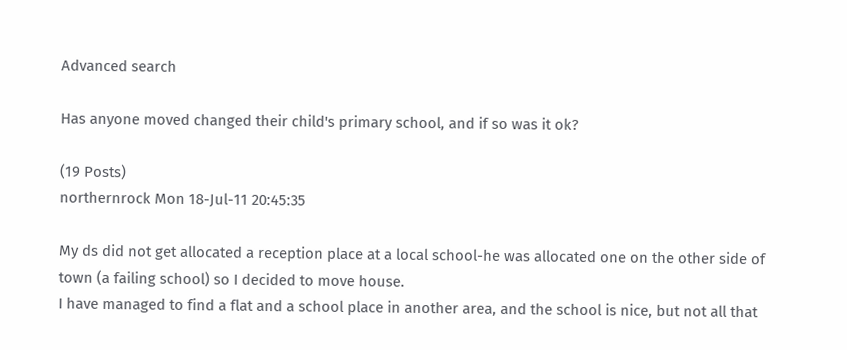Advanced search

Has anyone moved changed their child's primary school, and if so was it ok?

(19 Posts)
northernrock Mon 18-Jul-11 20:45:35

My ds did not get allocated a reception place at a local school-he was allocated one on the other side of town (a failing school) so I decided to move house.
I have managed to find a flat and a school place in another area, and the school is nice, but not all that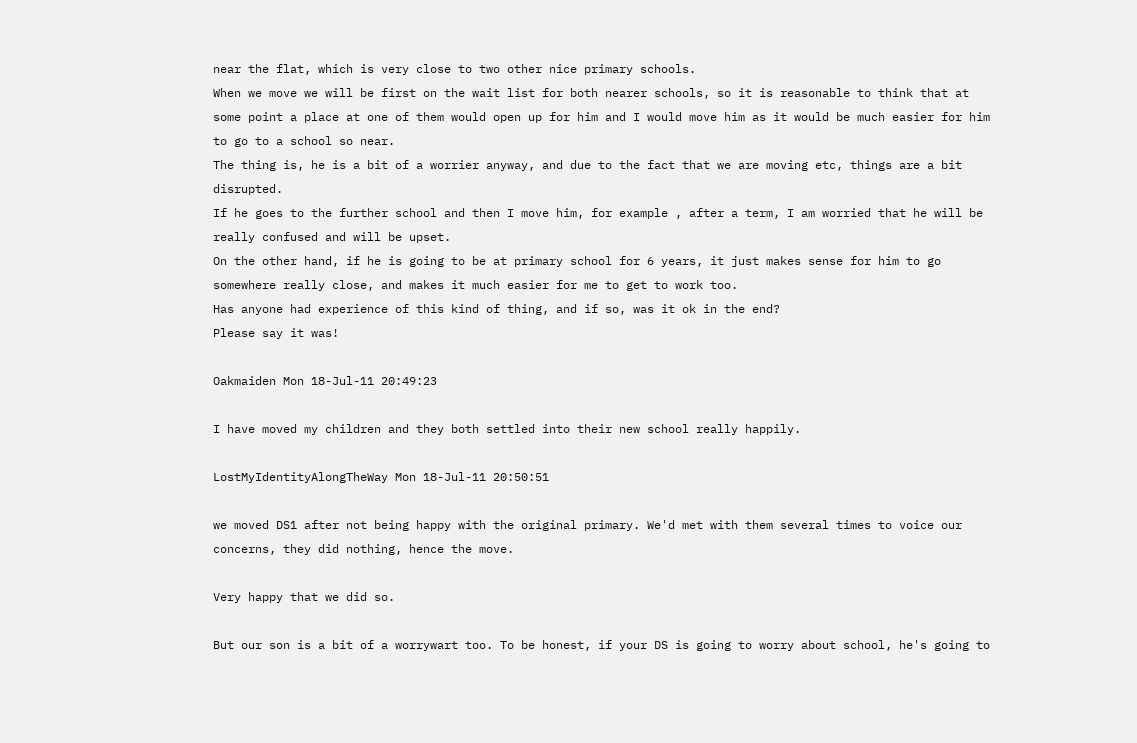near the flat, which is very close to two other nice primary schools.
When we move we will be first on the wait list for both nearer schools, so it is reasonable to think that at some point a place at one of them would open up for him and I would move him as it would be much easier for him to go to a school so near.
The thing is, he is a bit of a worrier anyway, and due to the fact that we are moving etc, things are a bit disrupted.
If he goes to the further school and then I move him, for example , after a term, I am worried that he will be really confused and will be upset.
On the other hand, if he is going to be at primary school for 6 years, it just makes sense for him to go somewhere really close, and makes it much easier for me to get to work too.
Has anyone had experience of this kind of thing, and if so, was it ok in the end?
Please say it was!

Oakmaiden Mon 18-Jul-11 20:49:23

I have moved my children and they both settled into their new school really happily.

LostMyIdentityAlongTheWay Mon 18-Jul-11 20:50:51

we moved DS1 after not being happy with the original primary. We'd met with them several times to voice our concerns, they did nothing, hence the move.

Very happy that we did so.

But our son is a bit of a worrywart too. To be honest, if your DS is going to worry about school, he's going to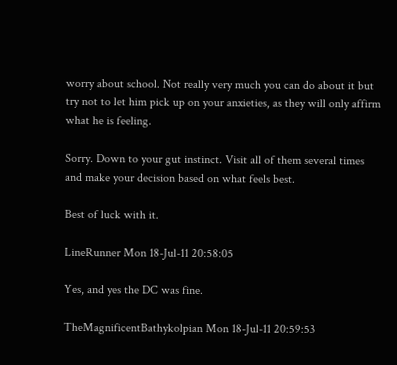worry about school. Not really very much you can do about it but try not to let him pick up on your anxieties, as they will only affirm what he is feeling.

Sorry. Down to your gut instinct. Visit all of them several times and make your decision based on what feels best.

Best of luck with it.

LineRunner Mon 18-Jul-11 20:58:05

Yes, and yes the DC was fine.

TheMagnificentBathykolpian Mon 18-Jul-11 20:59:53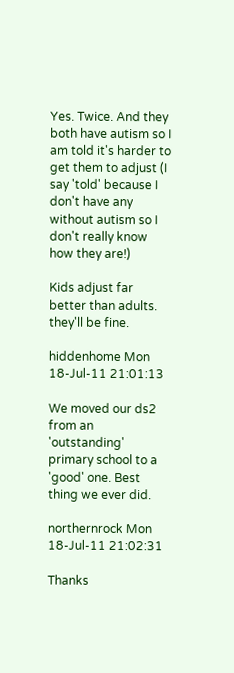Yes. Twice. And they both have autism so I am told it's harder to get them to adjust (I say 'told' because I don't have any without autism so I don't really know how they are!)

Kids adjust far better than adults. they'll be fine.

hiddenhome Mon 18-Jul-11 21:01:13

We moved our ds2 from an 'outstanding' primary school to a 'good' one. Best thing we ever did.

northernrock Mon 18-Jul-11 21:02:31

Thanks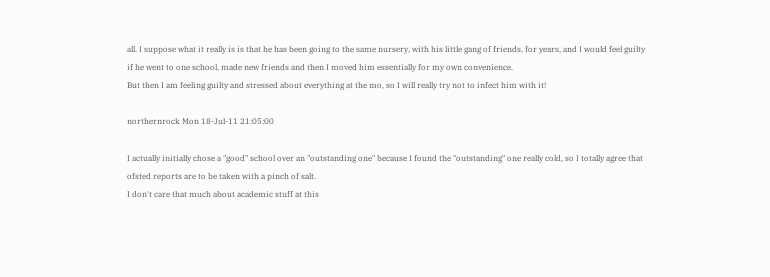all. I suppose what it really is is that he has been going to the same nursery, with his little gang of friends, for years, and I would feel guilty if he went to one school, made new friends and then I moved him essentially for my own convenience.
But then I am feeling guilty and stressed about everything at the mo, so I will really try not to infect him with it!

northernrock Mon 18-Jul-11 21:05:00

I actually initially chose a "good" school over an "outstanding one" because I found the "outstanding" one really cold, so I totally agree that ofsted reports are to be taken with a pinch of salt.
I don't care that much about academic stuff at this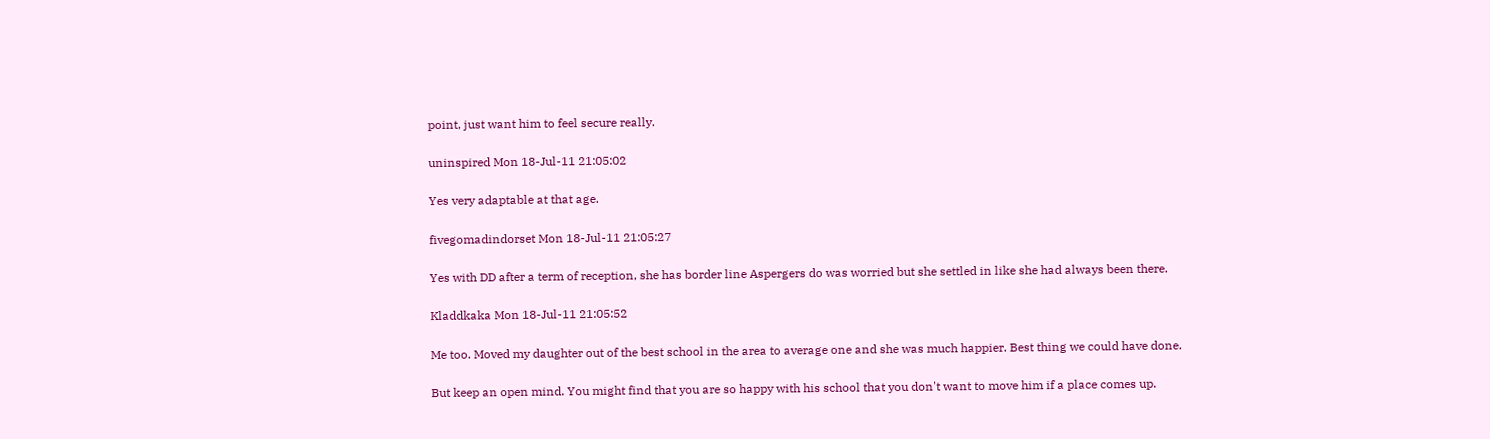point, just want him to feel secure really.

uninspired Mon 18-Jul-11 21:05:02

Yes very adaptable at that age.

fivegomadindorset Mon 18-Jul-11 21:05:27

Yes with DD after a term of reception, she has border line Aspergers do was worried but she settled in like she had always been there.

Kladdkaka Mon 18-Jul-11 21:05:52

Me too. Moved my daughter out of the best school in the area to average one and she was much happier. Best thing we could have done.

But keep an open mind. You might find that you are so happy with his school that you don't want to move him if a place comes up.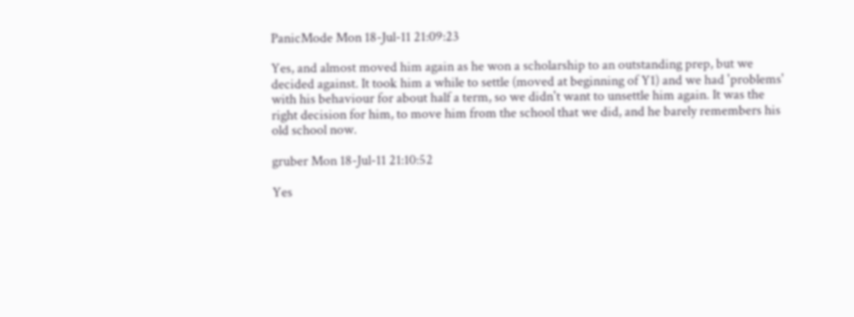PanicMode Mon 18-Jul-11 21:09:23

Yes, and almost moved him again as he won a scholarship to an outstanding prep, but we decided against. It took him a while to settle (moved at beginning of Y1) and we had 'problems' with his behaviour for about half a term, so we didn't want to unsettle him again. It was the right decision for him, to move him from the school that we did, and he barely remembers his old school now.

gruber Mon 18-Jul-11 21:10:52

Yes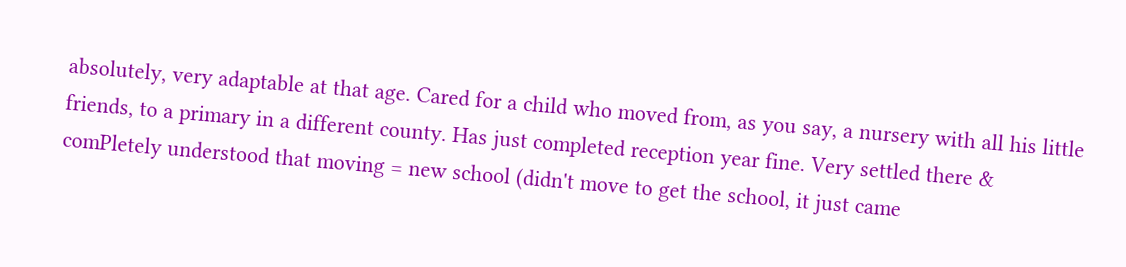absolutely, very adaptable at that age. Cared for a child who moved from, as you say, a nursery with all his little friends, to a primary in a different county. Has just completed reception year fine. Very settled there & comPletely understood that moving = new school (didn't move to get the school, it just came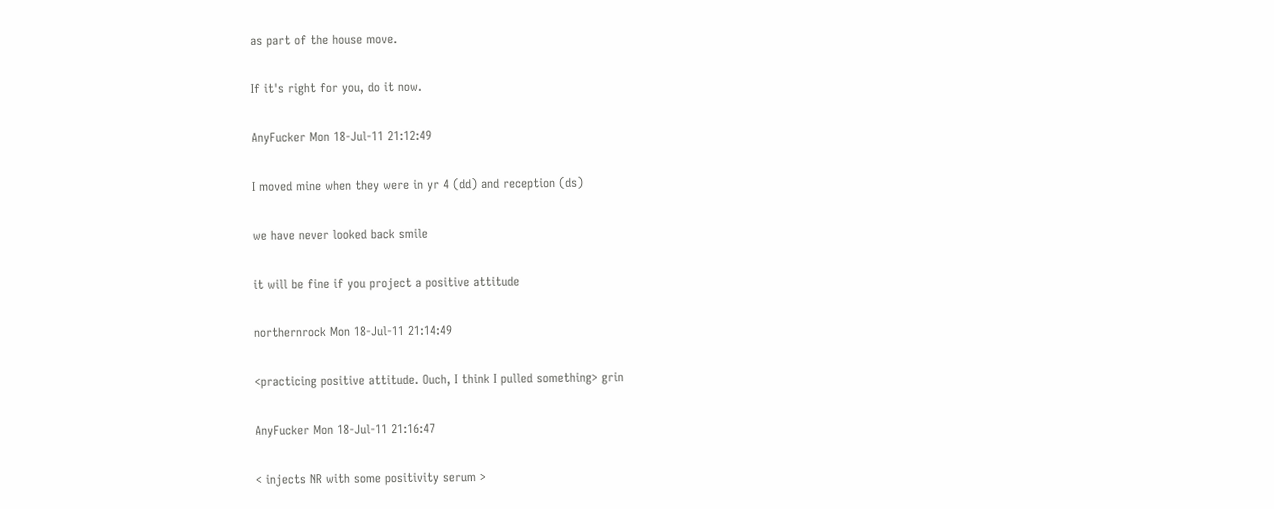as part of the house move.

If it's right for you, do it now.

AnyFucker Mon 18-Jul-11 21:12:49

I moved mine when they were in yr 4 (dd) and reception (ds)

we have never looked back smile

it will be fine if you project a positive attitude

northernrock Mon 18-Jul-11 21:14:49

<practicing positive attitude. Ouch, I think I pulled something> grin

AnyFucker Mon 18-Jul-11 21:16:47

< injects NR with some positivity serum >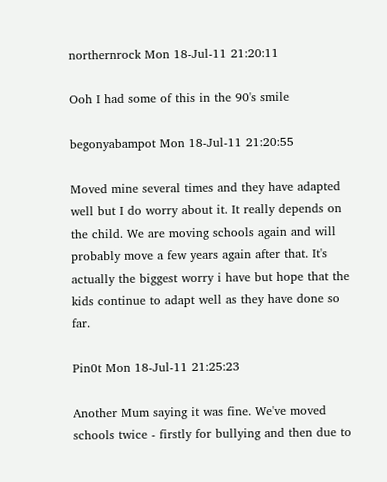northernrock Mon 18-Jul-11 21:20:11

Ooh I had some of this in the 90's smile

begonyabampot Mon 18-Jul-11 21:20:55

Moved mine several times and they have adapted well but I do worry about it. It really depends on the child. We are moving schools again and will probably move a few years again after that. It's actually the biggest worry i have but hope that the kids continue to adapt well as they have done so far.

Pin0t Mon 18-Jul-11 21:25:23

Another Mum saying it was fine. We've moved schools twice - firstly for bullying and then due to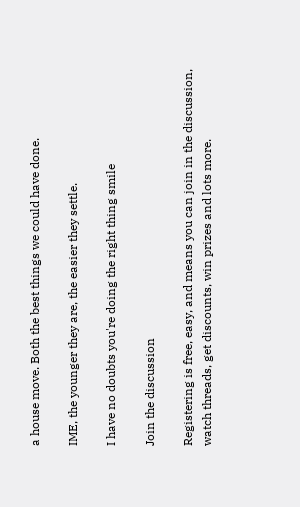a house move. Both the best things we could have done.

IME, the younger they are, the easier they settle.

I have no doubts you're doing the right thing smile

Join the discussion

Registering is free, easy, and means you can join in the discussion, watch threads, get discounts, win prizes and lots more.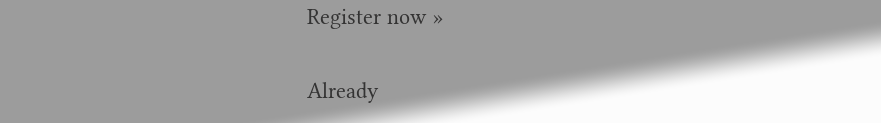Register now »

Already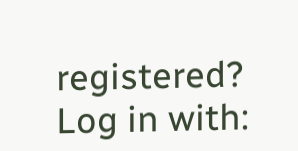registered? Log in with: